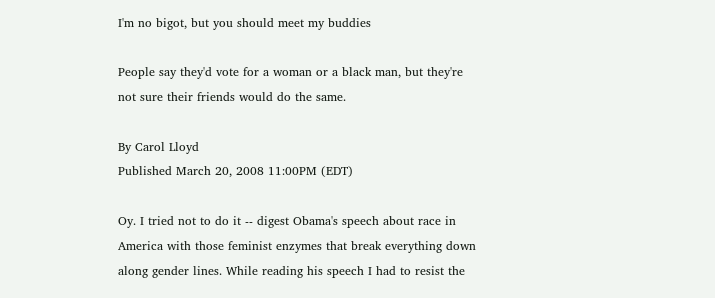I'm no bigot, but you should meet my buddies

People say they'd vote for a woman or a black man, but they're not sure their friends would do the same.

By Carol Lloyd
Published March 20, 2008 11:00PM (EDT)

Oy. I tried not to do it -- digest Obama's speech about race in America with those feminist enzymes that break everything down along gender lines. While reading his speech I had to resist the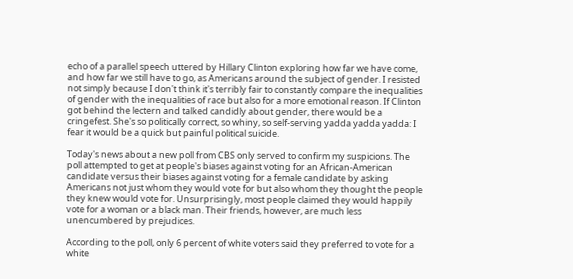echo of a parallel speech uttered by Hillary Clinton exploring how far we have come, and how far we still have to go, as Americans around the subject of gender. I resisted not simply because I don't think it's terribly fair to constantly compare the inequalities of gender with the inequalities of race but also for a more emotional reason. If Clinton got behind the lectern and talked candidly about gender, there would be a cringefest. She's so politically correct, so whiny, so self-serving yadda yadda yadda: I fear it would be a quick but painful political suicide.

Today's news about a new poll from CBS only served to confirm my suspicions. The poll attempted to get at people's biases against voting for an African-American candidate versus their biases against voting for a female candidate by asking Americans not just whom they would vote for but also whom they thought the people they knew would vote for. Unsurprisingly, most people claimed they would happily vote for a woman or a black man. Their friends, however, are much less unencumbered by prejudices.

According to the poll, only 6 percent of white voters said they preferred to vote for a white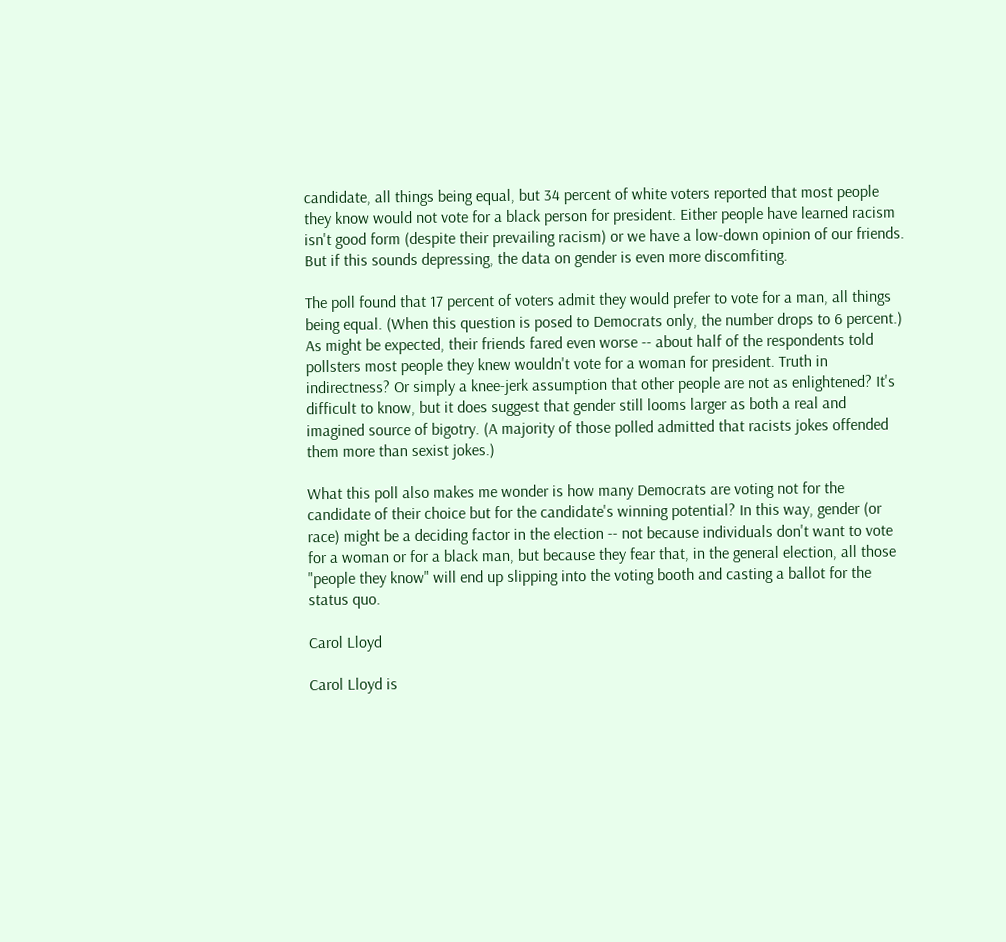candidate, all things being equal, but 34 percent of white voters reported that most people they know would not vote for a black person for president. Either people have learned racism isn't good form (despite their prevailing racism) or we have a low-down opinion of our friends. But if this sounds depressing, the data on gender is even more discomfiting.

The poll found that 17 percent of voters admit they would prefer to vote for a man, all things being equal. (When this question is posed to Democrats only, the number drops to 6 percent.) As might be expected, their friends fared even worse -- about half of the respondents told pollsters most people they knew wouldn't vote for a woman for president. Truth in indirectness? Or simply a knee-jerk assumption that other people are not as enlightened? It's difficult to know, but it does suggest that gender still looms larger as both a real and imagined source of bigotry. (A majority of those polled admitted that racists jokes offended them more than sexist jokes.)

What this poll also makes me wonder is how many Democrats are voting not for the candidate of their choice but for the candidate's winning potential? In this way, gender (or race) might be a deciding factor in the election -- not because individuals don't want to vote for a woman or for a black man, but because they fear that, in the general election, all those "people they know" will end up slipping into the voting booth and casting a ballot for the status quo.

Carol Lloyd

Carol Lloyd is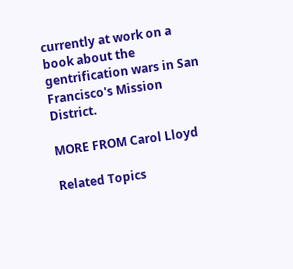currently at work on a book about the gentrification wars in San Francisco's Mission District.

MORE FROM Carol Lloyd

Related Topics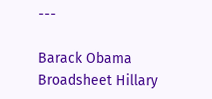---

Barack Obama Broadsheet Hillary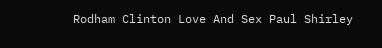Rodham Clinton Love And Sex Paul Shirley